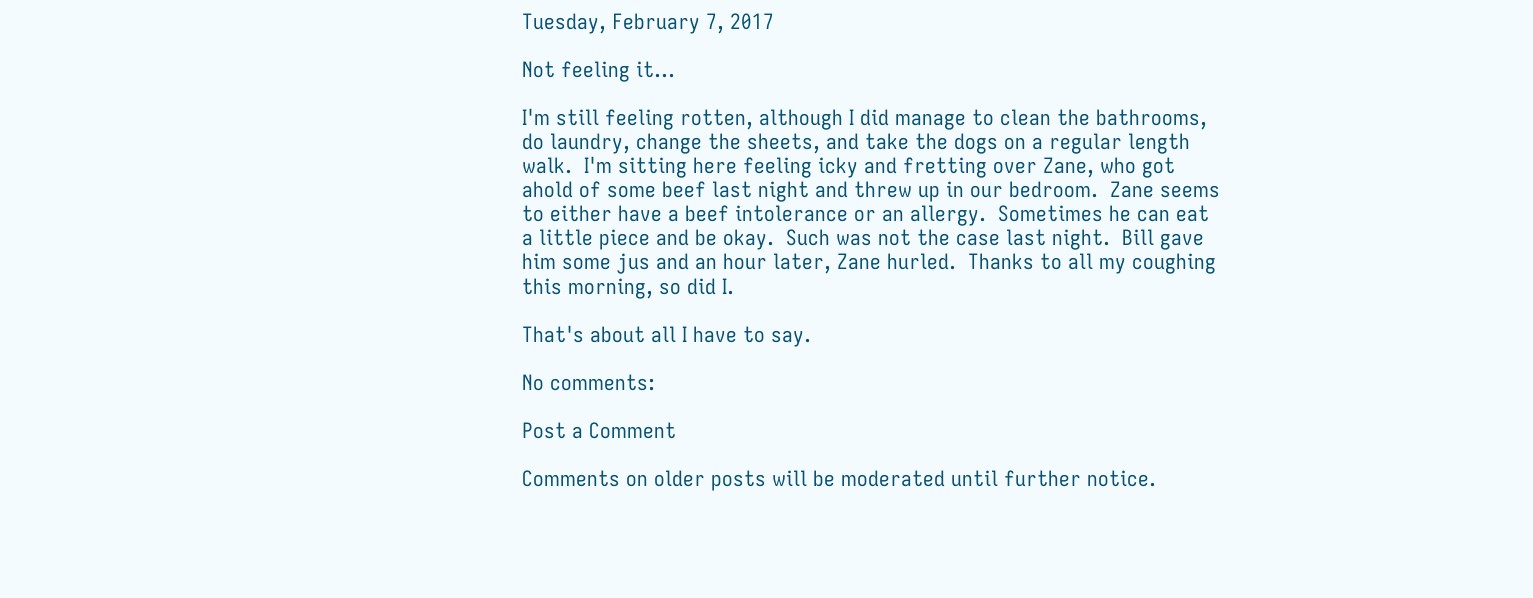Tuesday, February 7, 2017

Not feeling it...

I'm still feeling rotten, although I did manage to clean the bathrooms, do laundry, change the sheets, and take the dogs on a regular length walk.  I'm sitting here feeling icky and fretting over Zane, who got ahold of some beef last night and threw up in our bedroom.  Zane seems to either have a beef intolerance or an allergy.  Sometimes he can eat a little piece and be okay.  Such was not the case last night.  Bill gave him some jus and an hour later, Zane hurled.  Thanks to all my coughing this morning, so did I.

That's about all I have to say.

No comments:

Post a Comment

Comments on older posts will be moderated until further notice.